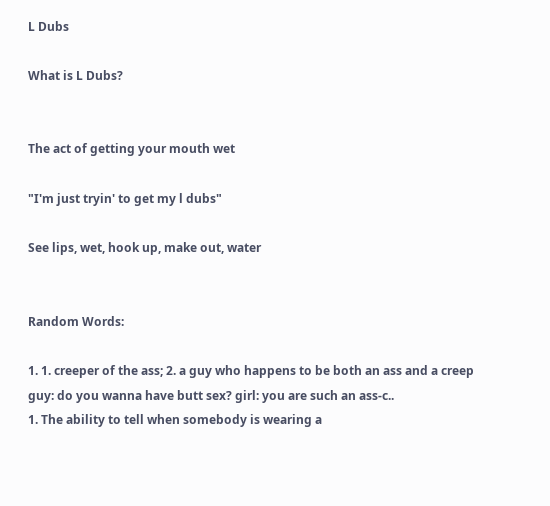L Dubs

What is L Dubs?


The act of getting your mouth wet

"I'm just tryin' to get my l dubs"

See lips, wet, hook up, make out, water


Random Words:

1. 1. creeper of the ass; 2. a guy who happens to be both an ass and a creep guy: do you wanna have butt sex? girl: you are such an ass-c..
1. The ability to tell when somebody is wearing a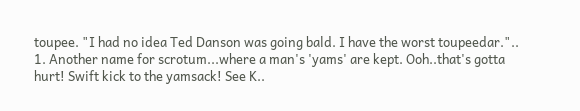toupee. "I had no idea Ted Danson was going bald. I have the worst toupeedar."..
1. Another name for scrotum...where a man's 'yams' are kept. Ooh..that's gotta hurt! Swift kick to the yamsack! See K..